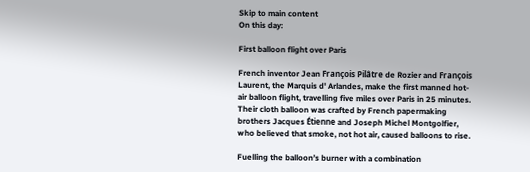Skip to main content
On this day:

First balloon flight over Paris

French inventor Jean François Pilâtre de Rozier and François Laurent, the Marquis d' Arlandes, make the first manned hot-air balloon flight, travelling five miles over Paris in 25 minutes. Their cloth balloon was crafted by French papermaking brothers Jacques Étienne and Joseph Michel Montgolfier, who believed that smoke, not hot air, caused balloons to rise.

Fuelling the balloon’s burner with a combination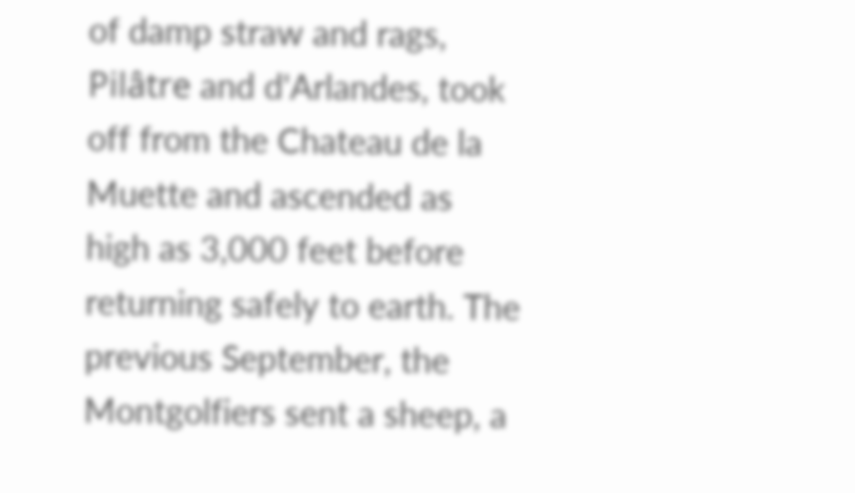of damp straw and rags, Pilâtre and d'Arlandes, took off from the Chateau de la Muette and ascended as high as 3,000 feet before returning safely to earth. The previous September, the Montgolfiers sent a sheep, a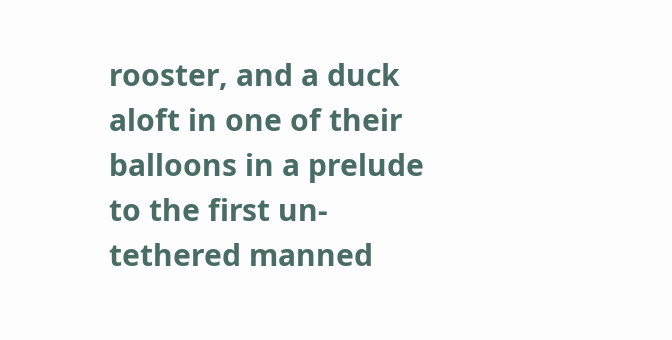rooster, and a duck aloft in one of their balloons in a prelude to the first un-tethered manned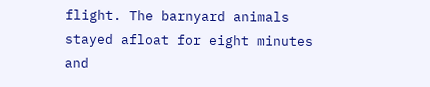flight. The barnyard animals stayed afloat for eight minutes and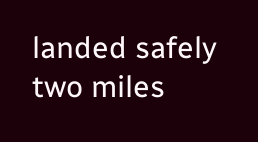landed safely two miles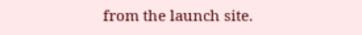from the launch site.